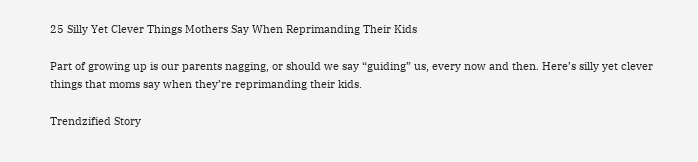25 Silly Yet Clever Things Mothers Say When Reprimanding Their Kids

Part of growing up is our parents nagging, or should we say “guiding” us, every now and then. Here’s silly yet clever things that moms say when they’re reprimanding their kids.

Trendzified Story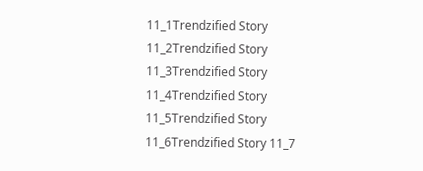11_1Trendzified Story 11_2Trendzified Story 11_3Trendzified Story 11_4Trendzified Story 11_5Trendzified Story 11_6Trendzified Story 11_7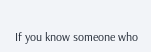If you know someone who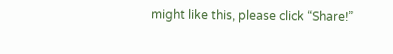might like this, please click “Share!”